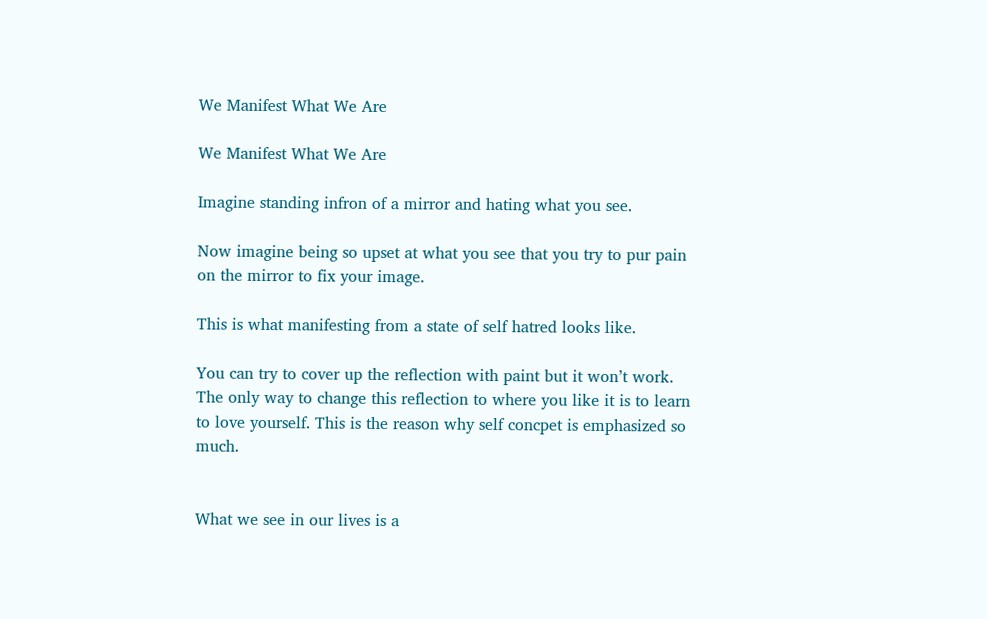We Manifest What We Are

We Manifest What We Are

Imagine standing infron of a mirror and hating what you see.

Now imagine being so upset at what you see that you try to pur pain on the mirror to fix your image.

This is what manifesting from a state of self hatred looks like.

You can try to cover up the reflection with paint but it won’t work. The only way to change this reflection to where you like it is to learn to love yourself. This is the reason why self concpet is emphasized so much.


What we see in our lives is a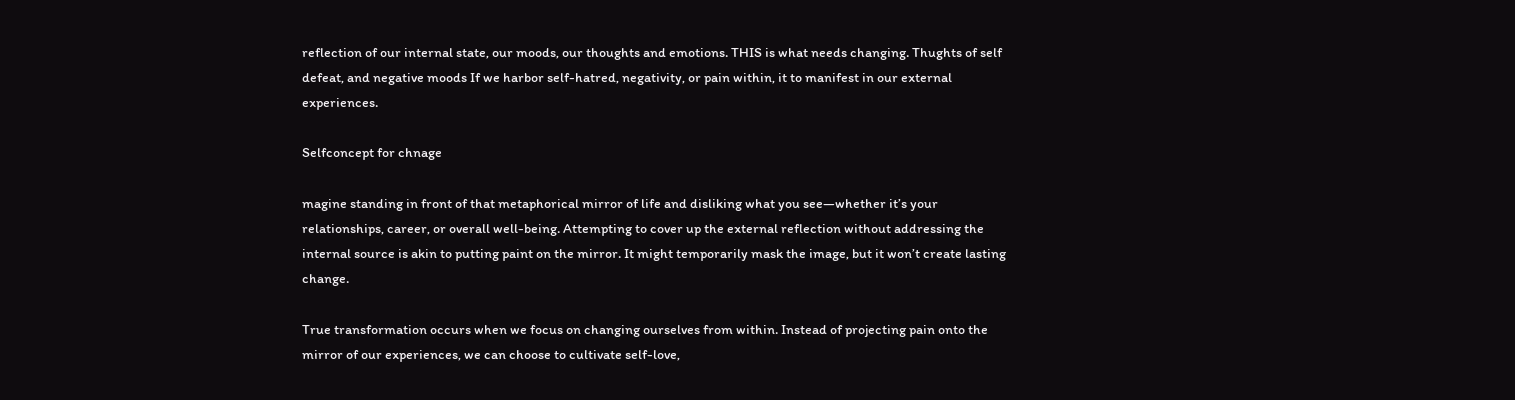reflection of our internal state, our moods, our thoughts and emotions. THIS is what needs changing. Thughts of self defeat, and negative moods If we harbor self-hatred, negativity, or pain within, it to manifest in our external experiences.

Selfconcept for chnage

magine standing in front of that metaphorical mirror of life and disliking what you see—whether it’s your relationships, career, or overall well-being. Attempting to cover up the external reflection without addressing the internal source is akin to putting paint on the mirror. It might temporarily mask the image, but it won’t create lasting change.

True transformation occurs when we focus on changing ourselves from within. Instead of projecting pain onto the mirror of our experiences, we can choose to cultivate self-love,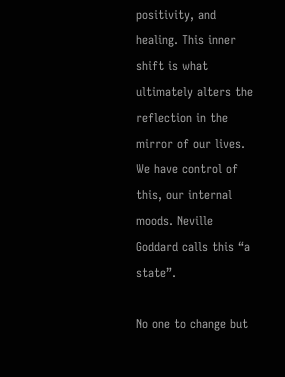positivity, and healing. This inner shift is what ultimately alters the reflection in the mirror of our lives. We have control of this, our internal moods. Neville Goddard calls this “a state”.

No one to change but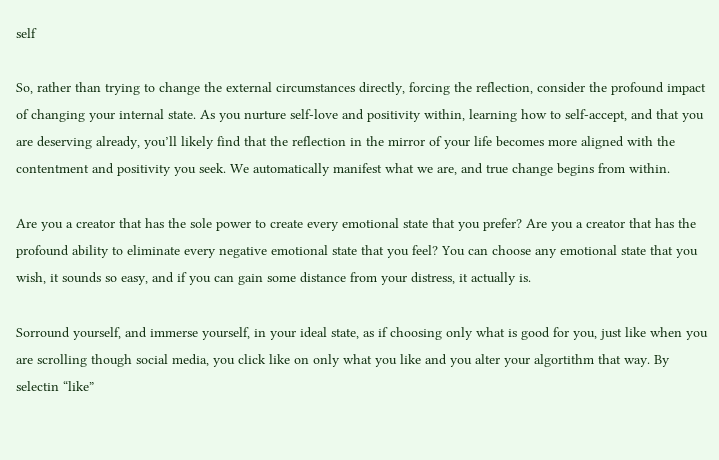self

So, rather than trying to change the external circumstances directly, forcing the reflection, consider the profound impact of changing your internal state. As you nurture self-love and positivity within, learning how to self-accept, and that you are deserving already, you’ll likely find that the reflection in the mirror of your life becomes more aligned with the contentment and positivity you seek. We automatically manifest what we are, and true change begins from within.

Are you a creator that has the sole power to create every emotional state that you prefer? Are you a creator that has the profound ability to eliminate every negative emotional state that you feel? You can choose any emotional state that you wish, it sounds so easy, and if you can gain some distance from your distress, it actually is.

Sorround yourself, and immerse yourself, in your ideal state, as if choosing only what is good for you, just like when you are scrolling though social media, you click like on only what you like and you alter your algortithm that way. By selectin “like”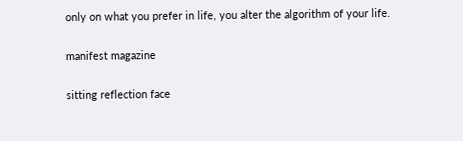only on what you prefer in life, you alter the algorithm of your life.

manifest magazine

sitting reflection face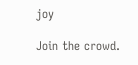joy

Join the crowd.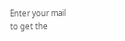Enter your mail to get the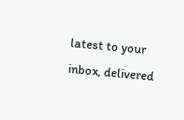latest to your inbox, delivered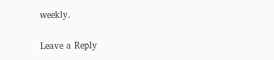weekly.

Leave a Reply